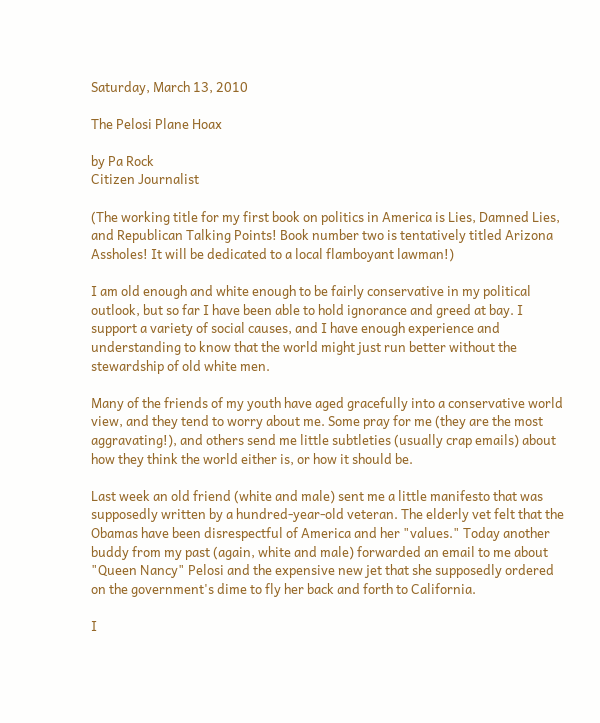Saturday, March 13, 2010

The Pelosi Plane Hoax

by Pa Rock
Citizen Journalist

(The working title for my first book on politics in America is Lies, Damned Lies, and Republican Talking Points! Book number two is tentatively titled Arizona Assholes! It will be dedicated to a local flamboyant lawman!)

I am old enough and white enough to be fairly conservative in my political outlook, but so far I have been able to hold ignorance and greed at bay. I support a variety of social causes, and I have enough experience and understanding to know that the world might just run better without the stewardship of old white men.

Many of the friends of my youth have aged gracefully into a conservative world view, and they tend to worry about me. Some pray for me (they are the most aggravating!), and others send me little subtleties (usually crap emails) about how they think the world either is, or how it should be.

Last week an old friend (white and male) sent me a little manifesto that was supposedly written by a hundred-year-old veteran. The elderly vet felt that the Obamas have been disrespectful of America and her "values." Today another buddy from my past (again, white and male) forwarded an email to me about "Queen Nancy" Pelosi and the expensive new jet that she supposedly ordered on the government's dime to fly her back and forth to California.

I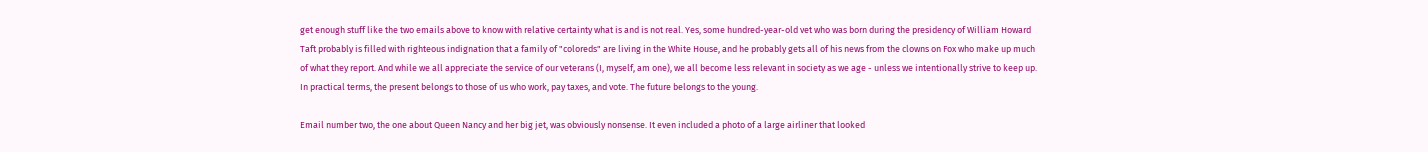get enough stuff like the two emails above to know with relative certainty what is and is not real. Yes, some hundred-year-old vet who was born during the presidency of William Howard Taft probably is filled with righteous indignation that a family of "coloreds" are living in the White House, and he probably gets all of his news from the clowns on Fox who make up much of what they report. And while we all appreciate the service of our veterans (I, myself, am one), we all become less relevant in society as we age - unless we intentionally strive to keep up. In practical terms, the present belongs to those of us who work, pay taxes, and vote. The future belongs to the young.

Email number two, the one about Queen Nancy and her big jet, was obviously nonsense. It even included a photo of a large airliner that looked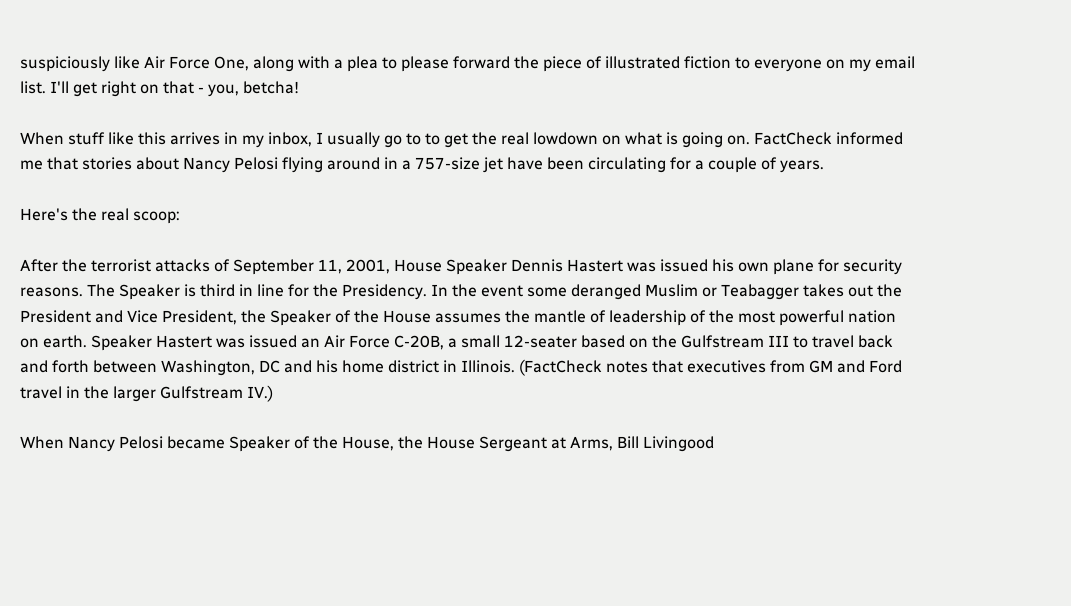suspiciously like Air Force One, along with a plea to please forward the piece of illustrated fiction to everyone on my email list. I'll get right on that - you, betcha!

When stuff like this arrives in my inbox, I usually go to to get the real lowdown on what is going on. FactCheck informed me that stories about Nancy Pelosi flying around in a 757-size jet have been circulating for a couple of years.

Here's the real scoop:

After the terrorist attacks of September 11, 2001, House Speaker Dennis Hastert was issued his own plane for security reasons. The Speaker is third in line for the Presidency. In the event some deranged Muslim or Teabagger takes out the President and Vice President, the Speaker of the House assumes the mantle of leadership of the most powerful nation on earth. Speaker Hastert was issued an Air Force C-20B, a small 12-seater based on the Gulfstream III to travel back and forth between Washington, DC and his home district in Illinois. (FactCheck notes that executives from GM and Ford travel in the larger Gulfstream IV.)

When Nancy Pelosi became Speaker of the House, the House Sergeant at Arms, Bill Livingood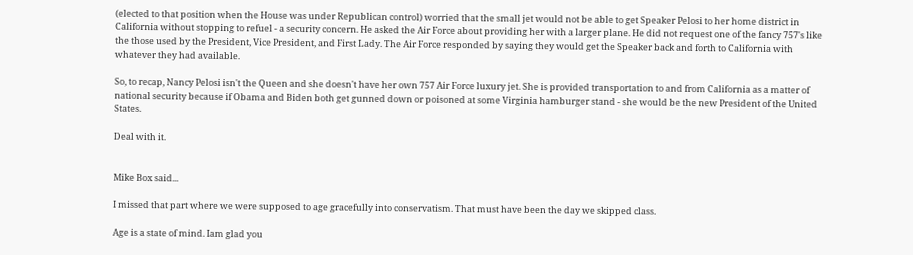(elected to that position when the House was under Republican control) worried that the small jet would not be able to get Speaker Pelosi to her home district in California without stopping to refuel - a security concern. He asked the Air Force about providing her with a larger plane. He did not request one of the fancy 757's like the those used by the President, Vice President, and First Lady. The Air Force responded by saying they would get the Speaker back and forth to California with whatever they had available.

So, to recap, Nancy Pelosi isn't the Queen and she doesn't have her own 757 Air Force luxury jet. She is provided transportation to and from California as a matter of national security because if Obama and Biden both get gunned down or poisoned at some Virginia hamburger stand - she would be the new President of the United States.

Deal with it.


Mike Box said...

I missed that part where we were supposed to age gracefully into conservatism. That must have been the day we skipped class.

Age is a state of mind. Iam glad you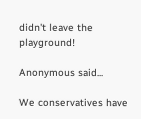didn't leave the playground!

Anonymous said...

We conservatives have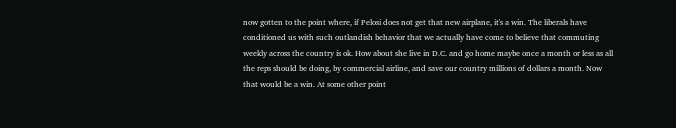now gotten to the point where, if Pelosi does not get that new airplane, it's a win. The liberals have conditioned us with such outlandish behavior that we actually have come to believe that commuting weekly across the country is ok. How about she live in D.C. and go home maybe once a month or less as all the reps should be doing, by commercial airline, and save our country millions of dollars a month. Now that would be a win. At some other point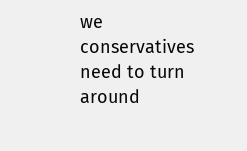we conservatives need to turn around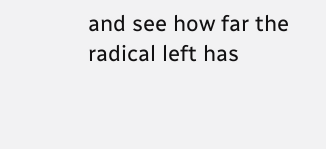and see how far the radical left has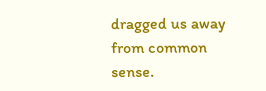dragged us away from common sense.